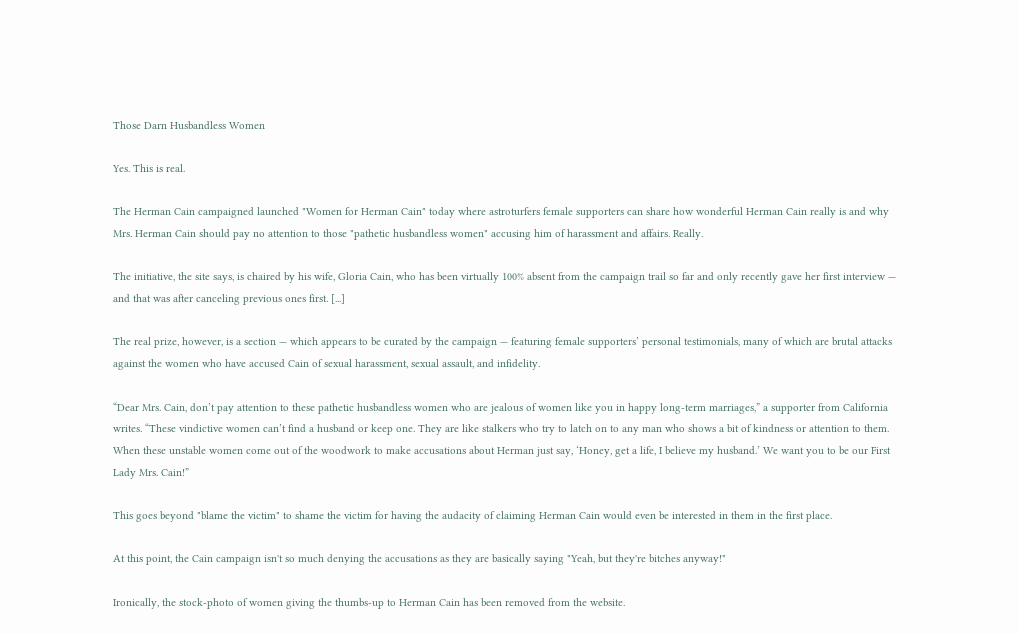Those Darn Husbandless Women

Yes. This is real.

The Herman Cain campaigned launched "Women for Herman Cain" today where astroturfers female supporters can share how wonderful Herman Cain really is and why Mrs. Herman Cain should pay no attention to those "pathetic husbandless women" accusing him of harassment and affairs. Really.

The initiative, the site says, is chaired by his wife, Gloria Cain, who has been virtually 100% absent from the campaign trail so far and only recently gave her first interview — and that was after canceling previous ones first. [...]

The real prize, however, is a section — which appears to be curated by the campaign — featuring female supporters’ personal testimonials, many of which are brutal attacks against the women who have accused Cain of sexual harassment, sexual assault, and infidelity.

“Dear Mrs. Cain, don’t pay attention to these pathetic husbandless women who are jealous of women like you in happy long-term marriages,” a supporter from California writes. “These vindictive women can’t find a husband or keep one. They are like stalkers who try to latch on to any man who shows a bit of kindness or attention to them. When these unstable women come out of the woodwork to make accusations about Herman just say, ‘Honey, get a life, I believe my husband.’ We want you to be our First Lady Mrs. Cain!”

This goes beyond "blame the victim" to shame the victim for having the audacity of claiming Herman Cain would even be interested in them in the first place.

At this point, the Cain campaign isn't so much denying the accusations as they are basically saying "Yeah, but they're bitches anyway!"

Ironically, the stock-photo of women giving the thumbs-up to Herman Cain has been removed from the website.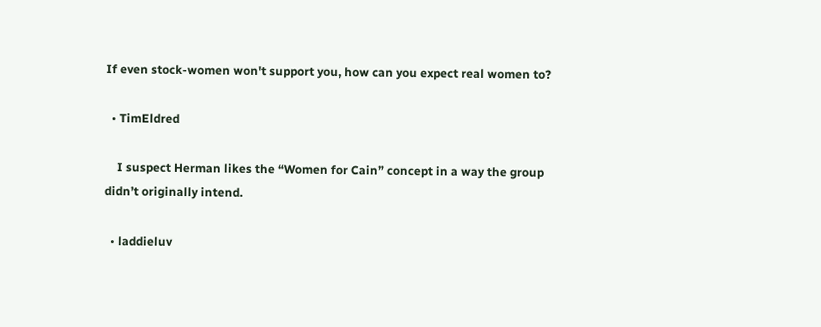If even stock-women won't support you, how can you expect real women to?

  • TimEldred

    I suspect Herman likes the “Women for Cain” concept in a way the group didn’t originally intend.

  • laddieluv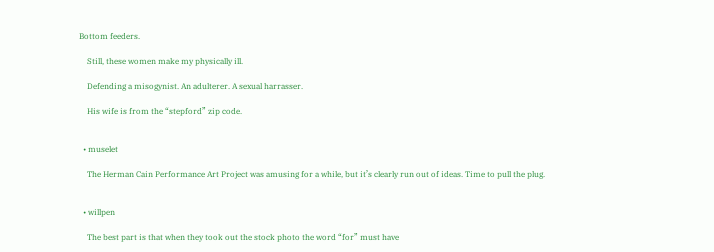Bottom feeders.

    Still, these women make my physically ill.

    Defending a misogynist. An adulterer. A sexual harrasser.

    His wife is from the “stepford” zip code.


  • muselet

    The Herman Cain Performance Art Project was amusing for a while, but it’s clearly run out of ideas. Time to pull the plug.


  • willpen

    The best part is that when they took out the stock photo the word “for” must have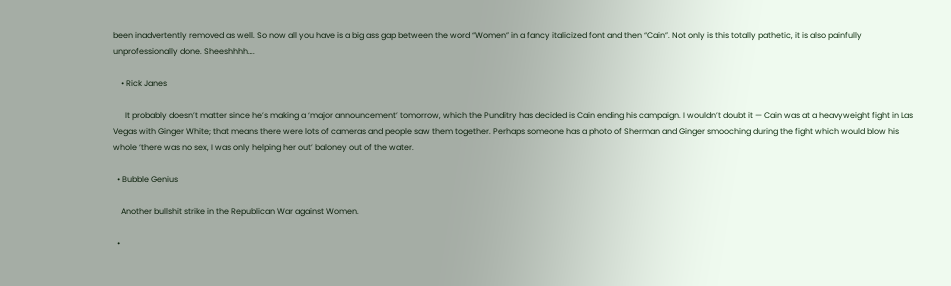been inadvertently removed as well. So now all you have is a big ass gap between the word “Women” in a fancy italicized font and then “Cain”. Not only is this totally pathetic, it is also painfully unprofessionally done. Sheeshhhh….

    • Rick Janes

      It probably doesn’t matter since he’s making a ‘major announcement’ tomorrow, which the Punditry has decided is Cain ending his campaign. I wouldn’t doubt it — Cain was at a heavyweight fight in Las Vegas with Ginger White; that means there were lots of cameras and people saw them together. Perhaps someone has a photo of Sherman and Ginger smooching during the fight which would blow his whole ‘there was no sex, I was only helping her out’ baloney out of the water.

  • Bubble Genius

    Another bullshit strike in the Republican War against Women.

  •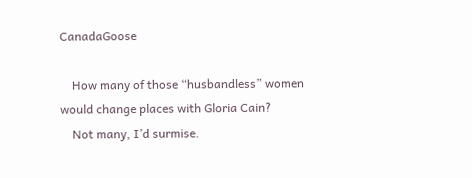CanadaGoose

    How many of those “husbandless” women would change places with Gloria Cain?
    Not many, I’d surmise.